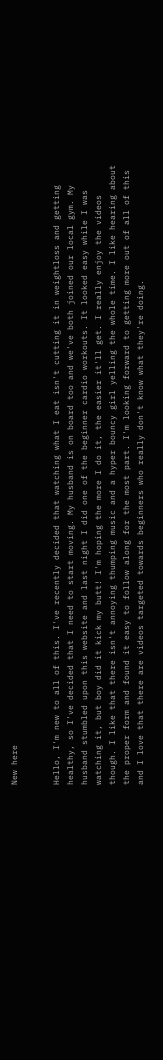New here


Hello, I'm new to all of this. I've recently decided that watching what I eat isn't cutting it in weightloss and getting healthy, so I've decided that I need to start moving. My husband is on board too and we've both joined our local gym. My husband stumbled upon this website and last night I did one of the beginner cardio workouts. It looked easy while I was watching it, but boy did it kick my butt! I'm hoping the more I do it, the easier it'll get. I really enjoy the videos though. I like that there isn't annoying thumping music and a hyper bouncy girl yelling the whole time. I like hearing about the proper form and found it easy to follow along for the most part. I'm looking forward to getting more out of all of this and I love that there are videos targeted towards beginners who really don't know what they're doing.